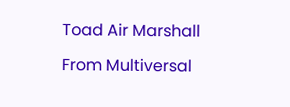Toad Air Marshall

From Multiversal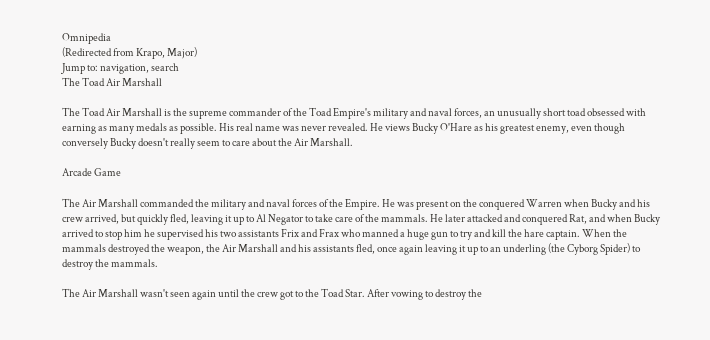Omnipedia
(Redirected from Krapo, Major)
Jump to: navigation, search
The Toad Air Marshall

The Toad Air Marshall is the supreme commander of the Toad Empire's military and naval forces, an unusually short toad obsessed with earning as many medals as possible. His real name was never revealed. He views Bucky O'Hare as his greatest enemy, even though conversely Bucky doesn't really seem to care about the Air Marshall.

Arcade Game

The Air Marshall commanded the military and naval forces of the Empire. He was present on the conquered Warren when Bucky and his crew arrived, but quickly fled, leaving it up to Al Negator to take care of the mammals. He later attacked and conquered Rat, and when Bucky arrived to stop him he supervised his two assistants Frix and Frax who manned a huge gun to try and kill the hare captain. When the mammals destroyed the weapon, the Air Marshall and his assistants fled, once again leaving it up to an underling (the Cyborg Spider) to destroy the mammals.

The Air Marshall wasn't seen again until the crew got to the Toad Star. After vowing to destroy the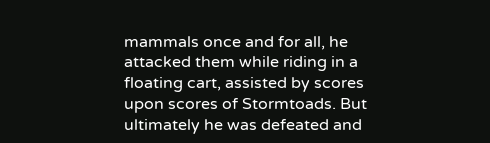mammals once and for all, he attacked them while riding in a floating cart, assisted by scores upon scores of Stormtoads. But ultimately he was defeated and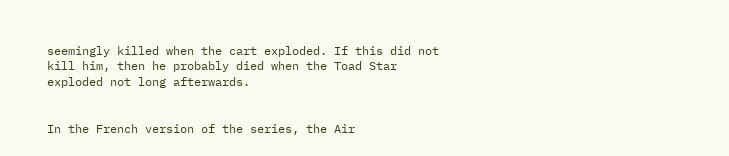seemingly killed when the cart exploded. If this did not kill him, then he probably died when the Toad Star exploded not long afterwards.


In the French version of the series, the Air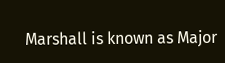Marshall is known as Major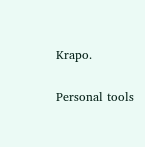Krapo.

Personal tools